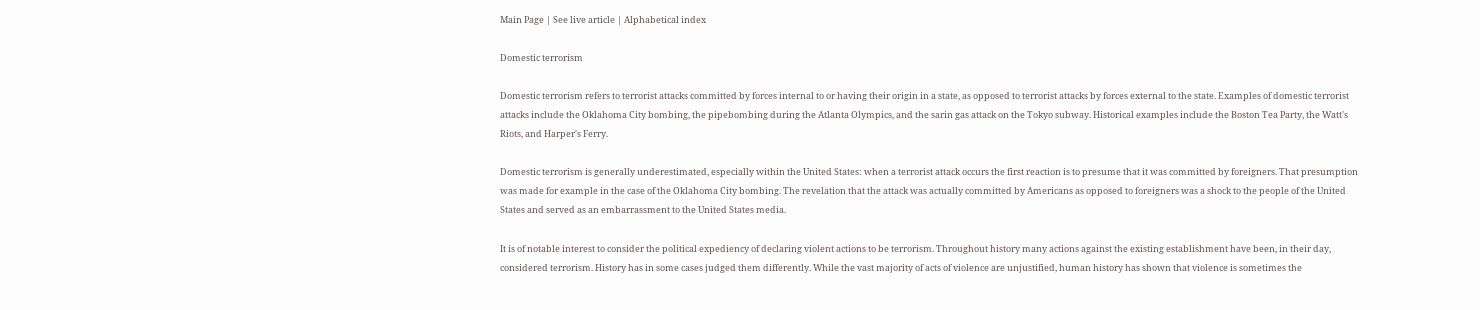Main Page | See live article | Alphabetical index

Domestic terrorism

Domestic terrorism refers to terrorist attacks committed by forces internal to or having their origin in a state, as opposed to terrorist attacks by forces external to the state. Examples of domestic terrorist attacks include the Oklahoma City bombing, the pipebombing during the Atlanta Olympics, and the sarin gas attack on the Tokyo subway. Historical examples include the Boston Tea Party, the Watt's Riots, and Harper's Ferry.

Domestic terrorism is generally underestimated, especially within the United States: when a terrorist attack occurs the first reaction is to presume that it was committed by foreigners. That presumption was made for example in the case of the Oklahoma City bombing. The revelation that the attack was actually committed by Americans as opposed to foreigners was a shock to the people of the United States and served as an embarrassment to the United States media.

It is of notable interest to consider the political expediency of declaring violent actions to be terrorism. Throughout history many actions against the existing establishment have been, in their day, considered terrorism. History has in some cases judged them differently. While the vast majority of acts of violence are unjustified, human history has shown that violence is sometimes the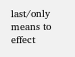last/only means to effect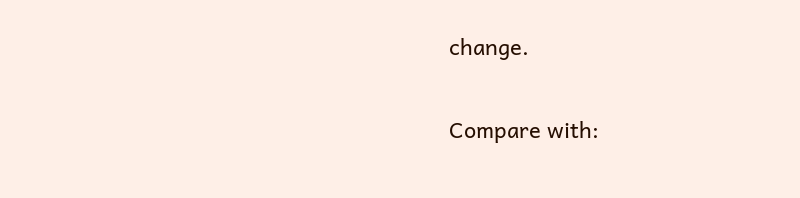change.

Compare with: